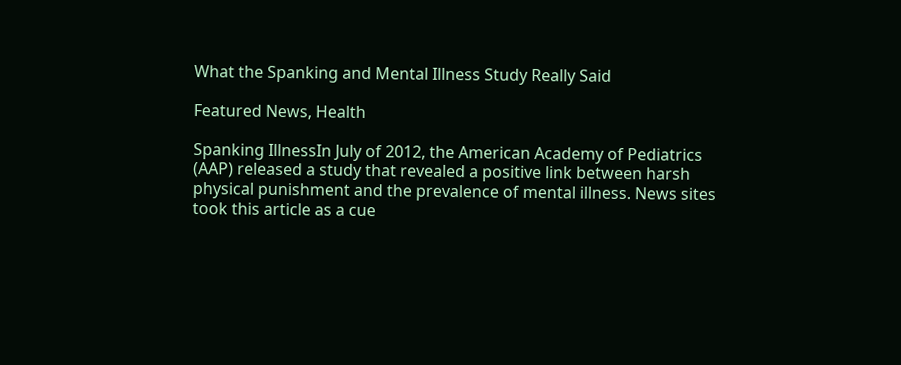What the Spanking and Mental Illness Study Really Said

Featured News, Health

Spanking IllnessIn July of 2012, the American Academy of Pediatrics (AAP) released a study that revealed a positive link between harsh physical punishment and the prevalence of mental illness. News sites took this article as a cue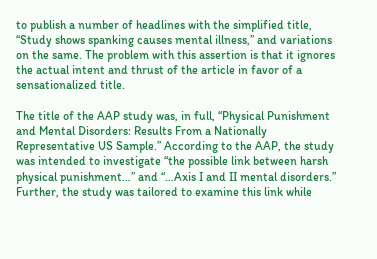to publish a number of headlines with the simplified title, “Study shows spanking causes mental illness,” and variations on the same. The problem with this assertion is that it ignores the actual intent and thrust of the article in favor of a sensationalized title.

The title of the AAP study was, in full, “Physical Punishment and Mental Disorders: Results From a Nationally Representative US Sample.” According to the AAP, the study was intended to investigate “the possible link between harsh physical punishment…” and “…Axis I and II mental disorders.” Further, the study was tailored to examine this link while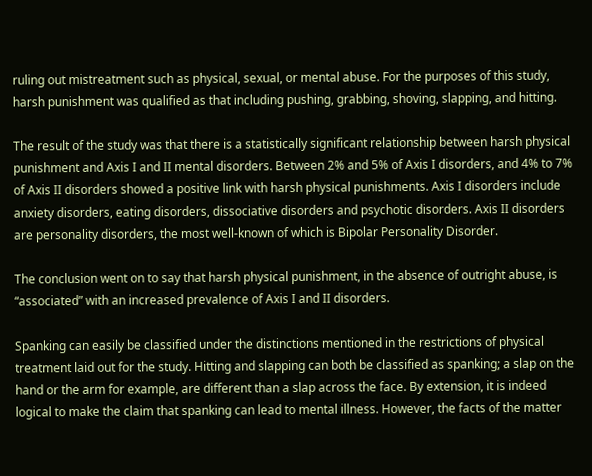ruling out mistreatment such as physical, sexual, or mental abuse. For the purposes of this study, harsh punishment was qualified as that including pushing, grabbing, shoving, slapping, and hitting.

The result of the study was that there is a statistically significant relationship between harsh physical punishment and Axis I and II mental disorders. Between 2% and 5% of Axis I disorders, and 4% to 7% of Axis II disorders showed a positive link with harsh physical punishments. Axis I disorders include anxiety disorders, eating disorders, dissociative disorders and psychotic disorders. Axis II disorders are personality disorders, the most well-known of which is Bipolar Personality Disorder.

The conclusion went on to say that harsh physical punishment, in the absence of outright abuse, is “associated” with an increased prevalence of Axis I and II disorders.

Spanking can easily be classified under the distinctions mentioned in the restrictions of physical treatment laid out for the study. Hitting and slapping can both be classified as spanking; a slap on the hand or the arm for example, are different than a slap across the face. By extension, it is indeed logical to make the claim that spanking can lead to mental illness. However, the facts of the matter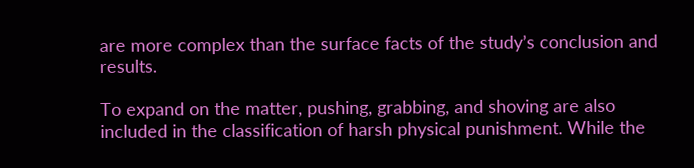are more complex than the surface facts of the study’s conclusion and results.

To expand on the matter, pushing, grabbing, and shoving are also included in the classification of harsh physical punishment. While the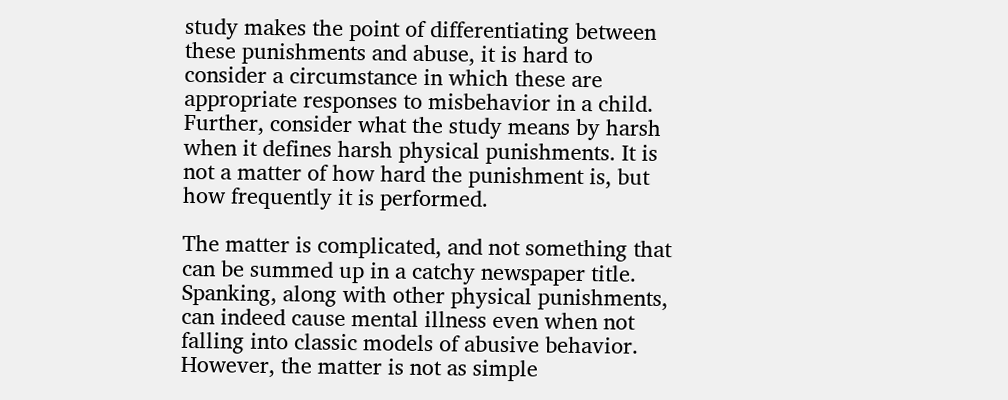study makes the point of differentiating between these punishments and abuse, it is hard to consider a circumstance in which these are appropriate responses to misbehavior in a child. Further, consider what the study means by harsh when it defines harsh physical punishments. It is not a matter of how hard the punishment is, but how frequently it is performed.

The matter is complicated, and not something that can be summed up in a catchy newspaper title. Spanking, along with other physical punishments, can indeed cause mental illness even when not falling into classic models of abusive behavior. However, the matter is not as simple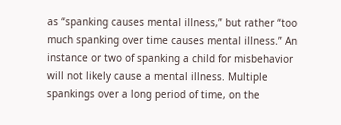as “spanking causes mental illness,” but rather “too much spanking over time causes mental illness.” An instance or two of spanking a child for misbehavior will not likely cause a mental illness. Multiple spankings over a long period of time, on the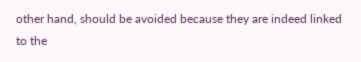other hand, should be avoided because they are indeed linked to the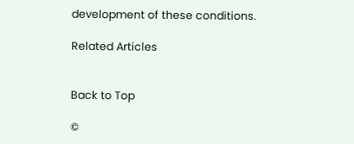development of these conditions.

Related Articles


Back to Top

©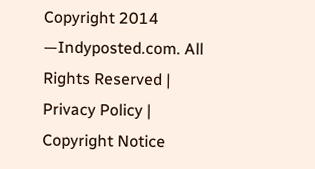Copyright 2014 —Indyposted.com. All Rights Reserved | Privacy Policy | Copyright Notice